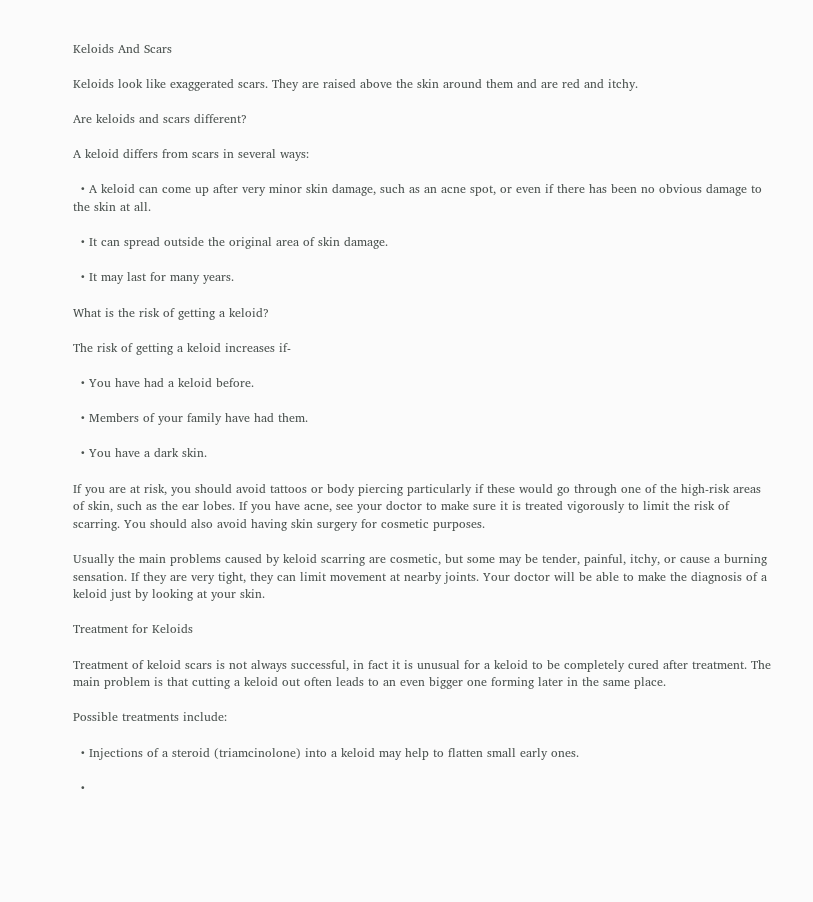Keloids And Scars

Keloids look like exaggerated scars. They are raised above the skin around them and are red and itchy.

Are keloids and scars different?

A keloid differs from scars in several ways:

  • A keloid can come up after very minor skin damage, such as an acne spot, or even if there has been no obvious damage to the skin at all.

  • It can spread outside the original area of skin damage.

  • It may last for many years.

What is the risk of getting a keloid?

The risk of getting a keloid increases if-

  • You have had a keloid before.

  • Members of your family have had them.

  • You have a dark skin.

If you are at risk, you should avoid tattoos or body piercing particularly if these would go through one of the high-risk areas of skin, such as the ear lobes. If you have acne, see your doctor to make sure it is treated vigorously to limit the risk of scarring. You should also avoid having skin surgery for cosmetic purposes.

Usually the main problems caused by keloid scarring are cosmetic, but some may be tender, painful, itchy, or cause a burning sensation. If they are very tight, they can limit movement at nearby joints. Your doctor will be able to make the diagnosis of a keloid just by looking at your skin.

Treatment for Keloids

Treatment of keloid scars is not always successful, in fact it is unusual for a keloid to be completely cured after treatment. The main problem is that cutting a keloid out often leads to an even bigger one forming later in the same place.

Possible treatments include:

  • Injections of a steroid (triamcinolone) into a keloid may help to flatten small early ones.

  •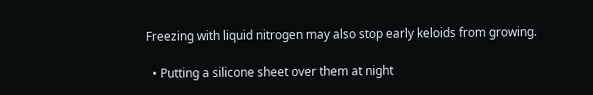Freezing with liquid nitrogen may also stop early keloids from growing.

  • Putting a silicone sheet over them at night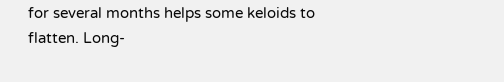for several months helps some keloids to flatten. Long-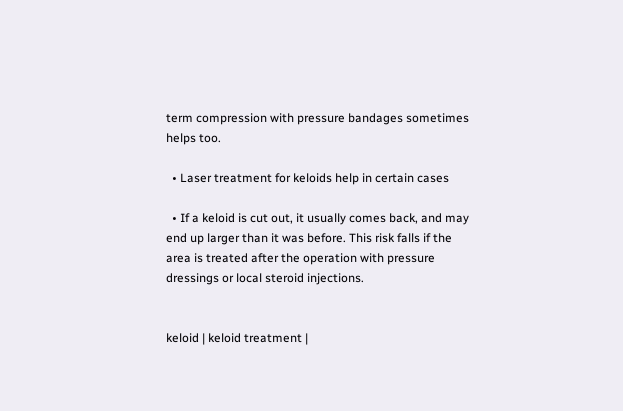term compression with pressure bandages sometimes helps too.

  • Laser treatment for keloids help in certain cases

  • If a keloid is cut out, it usually comes back, and may end up larger than it was before. This risk falls if the area is treated after the operation with pressure dressings or local steroid injections.


keloid | keloid treatment |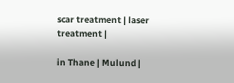scar treatment | laser treatment |

in Thane | Mulund |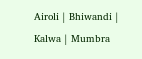Airoli | Bhiwandi | Kalwa | Mumbra